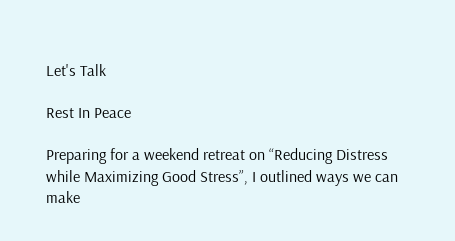Let's Talk

Rest In Peace

Preparing for a weekend retreat on “Reducing Distress while Maximizing Good Stress”, I outlined ways we can make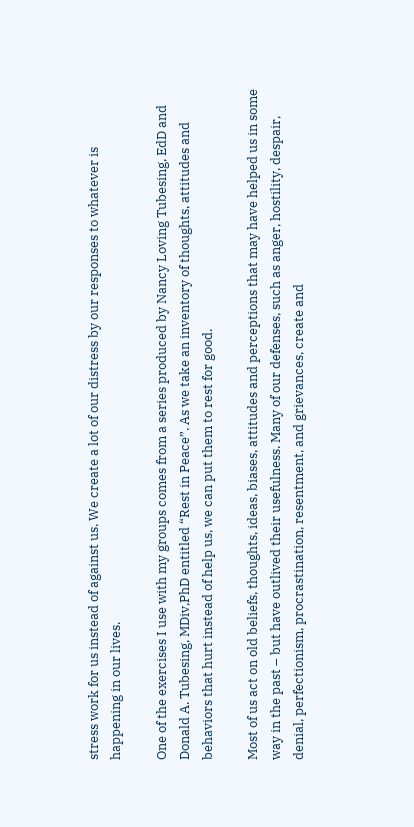stress work for us instead of against us. We create a lot of our distress by our responses to whatever is happening in our lives.

One of the exercises I use with my groups comes from a series produced by Nancy Loving Tubesing, EdD and Donald A. Tubesing, MDiv,PhD entitled “Rest in Peace”. As we take an inventory of thoughts, attitudes and behaviors that hurt instead of help us, we can put them to rest for good.

Most of us act on old beliefs, thoughts, ideas, biases, attitudes and perceptions that may have helped us in some way in the past – but have outlived their usefulness. Many of our defenses, such as anger, hostility, despair, denial, perfectionism, procrastination, resentment, and grievances, create and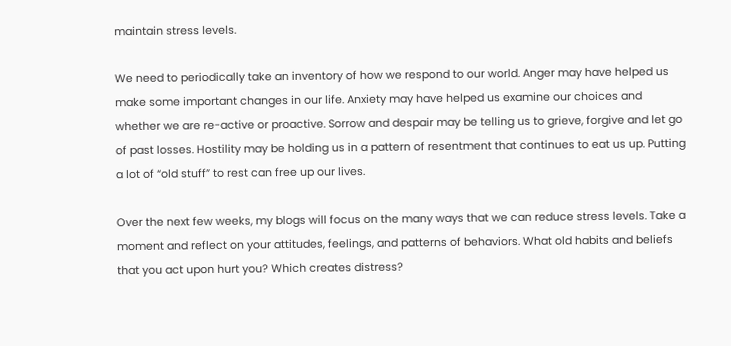maintain stress levels.

We need to periodically take an inventory of how we respond to our world. Anger may have helped us make some important changes in our life. Anxiety may have helped us examine our choices and whether we are re-active or proactive. Sorrow and despair may be telling us to grieve, forgive and let go of past losses. Hostility may be holding us in a pattern of resentment that continues to eat us up. Putting a lot of “old stuff” to rest can free up our lives.

Over the next few weeks, my blogs will focus on the many ways that we can reduce stress levels. Take a moment and reflect on your attitudes, feelings, and patterns of behaviors. What old habits and beliefs that you act upon hurt you? Which creates distress?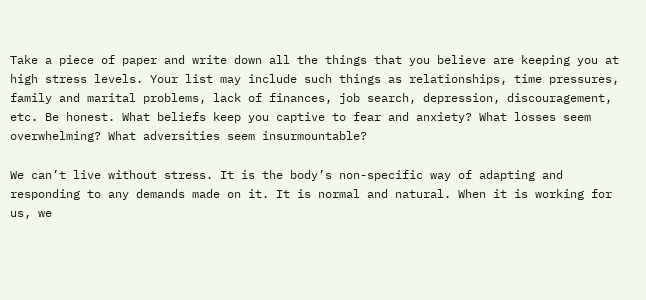Take a piece of paper and write down all the things that you believe are keeping you at high stress levels. Your list may include such things as relationships, time pressures, family and marital problems, lack of finances, job search, depression, discouragement, etc. Be honest. What beliefs keep you captive to fear and anxiety? What losses seem overwhelming? What adversities seem insurmountable?

We can’t live without stress. It is the body’s non-specific way of adapting and responding to any demands made on it. It is normal and natural. When it is working for us, we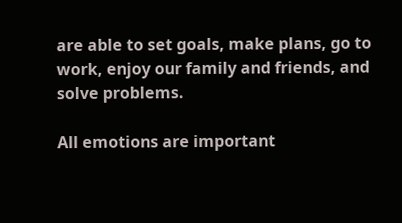are able to set goals, make plans, go to work, enjoy our family and friends, and solve problems.

All emotions are important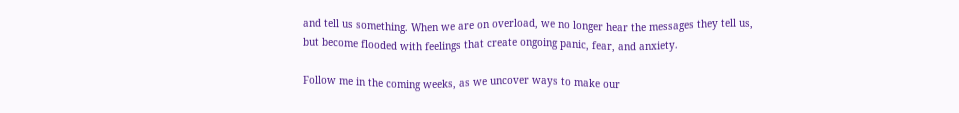and tell us something. When we are on overload, we no longer hear the messages they tell us, but become flooded with feelings that create ongoing panic, fear, and anxiety.

Follow me in the coming weeks, as we uncover ways to make our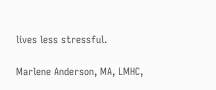lives less stressful.

Marlene Anderson, MA, LMHC,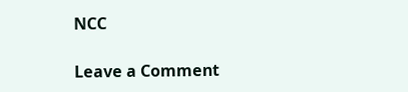NCC

Leave a Comment